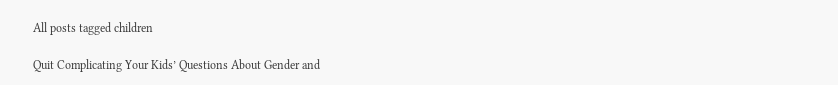All posts tagged children

Quit Complicating Your Kids’ Questions About Gender and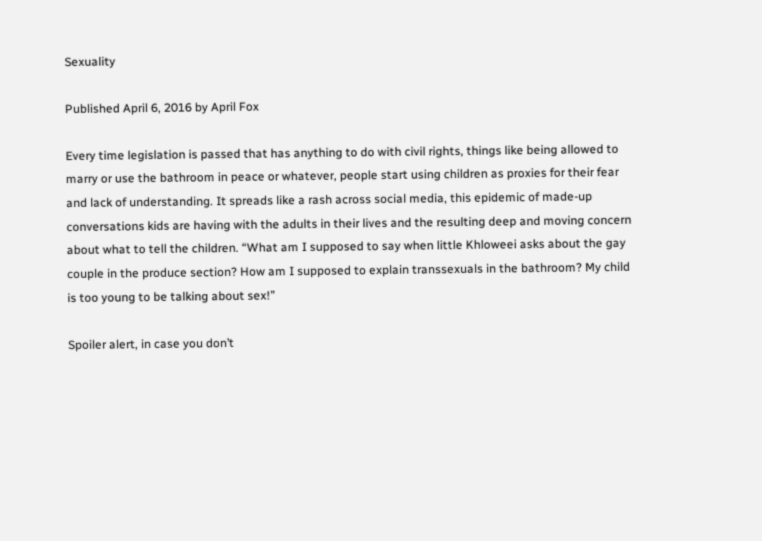Sexuality

Published April 6, 2016 by April Fox

Every time legislation is passed that has anything to do with civil rights, things like being allowed to marry or use the bathroom in peace or whatever, people start using children as proxies for their fear and lack of understanding. It spreads like a rash across social media, this epidemic of made-up conversations kids are having with the adults in their lives and the resulting deep and moving concern about what to tell the children. “What am I supposed to say when little Khloweei asks about the gay couple in the produce section? How am I supposed to explain transsexuals in the bathroom? My child is too young to be talking about sex!”

Spoiler alert, in case you don’t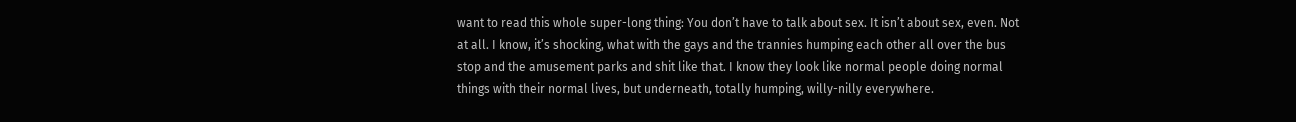want to read this whole super-long thing: You don’t have to talk about sex. It isn’t about sex, even. Not at all. I know, it’s shocking, what with the gays and the trannies humping each other all over the bus stop and the amusement parks and shit like that. I know they look like normal people doing normal things with their normal lives, but underneath, totally humping, willy-nilly everywhere.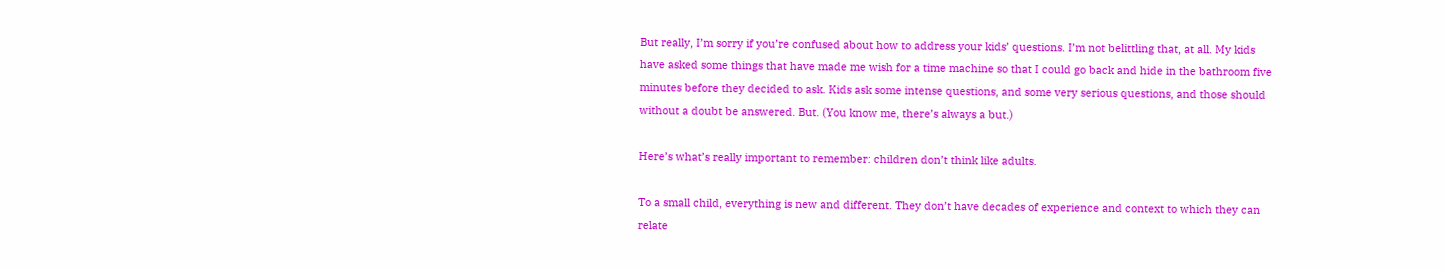But really, I’m sorry if you’re confused about how to address your kids’ questions. I’m not belittling that, at all. My kids have asked some things that have made me wish for a time machine so that I could go back and hide in the bathroom five minutes before they decided to ask. Kids ask some intense questions, and some very serious questions, and those should without a doubt be answered. But. (You know me, there’s always a but.)

Here’s what’s really important to remember: children don’t think like adults.

To a small child, everything is new and different. They don’t have decades of experience and context to which they can relate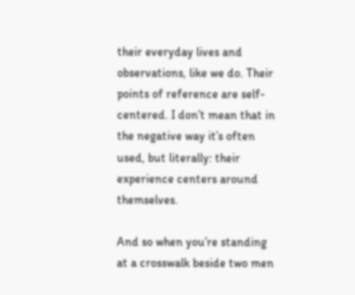their everyday lives and observations, like we do. Their points of reference are self-centered. I don’t mean that in the negative way it’s often used, but literally: their experience centers around themselves.

And so when you’re standing at a crosswalk beside two men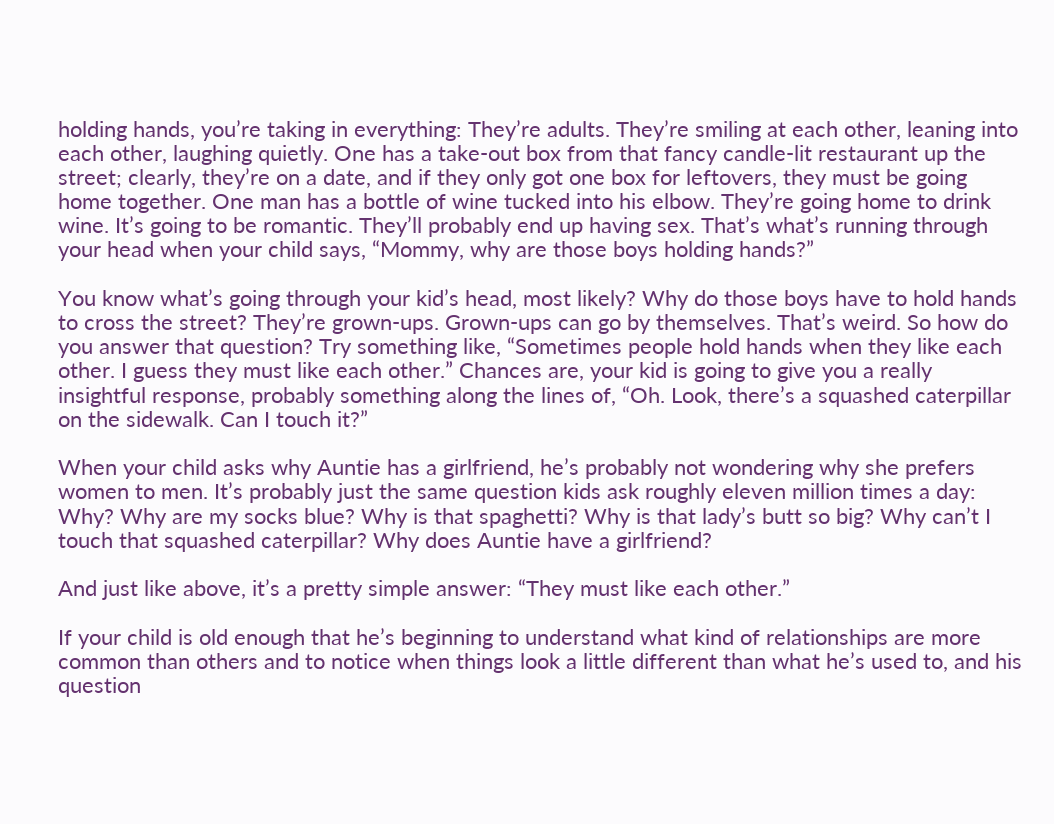holding hands, you’re taking in everything: They’re adults. They’re smiling at each other, leaning into each other, laughing quietly. One has a take-out box from that fancy candle-lit restaurant up the street; clearly, they’re on a date, and if they only got one box for leftovers, they must be going home together. One man has a bottle of wine tucked into his elbow. They’re going home to drink wine. It’s going to be romantic. They’ll probably end up having sex. That’s what’s running through your head when your child says, “Mommy, why are those boys holding hands?”

You know what’s going through your kid’s head, most likely? Why do those boys have to hold hands to cross the street? They’re grown-ups. Grown-ups can go by themselves. That’s weird. So how do you answer that question? Try something like, “Sometimes people hold hands when they like each other. I guess they must like each other.” Chances are, your kid is going to give you a really insightful response, probably something along the lines of, “Oh. Look, there’s a squashed caterpillar on the sidewalk. Can I touch it?”

When your child asks why Auntie has a girlfriend, he’s probably not wondering why she prefers women to men. It’s probably just the same question kids ask roughly eleven million times a day: Why? Why are my socks blue? Why is that spaghetti? Why is that lady’s butt so big? Why can’t I touch that squashed caterpillar? Why does Auntie have a girlfriend?

And just like above, it’s a pretty simple answer: “They must like each other.”

If your child is old enough that he’s beginning to understand what kind of relationships are more common than others and to notice when things look a little different than what he’s used to, and his question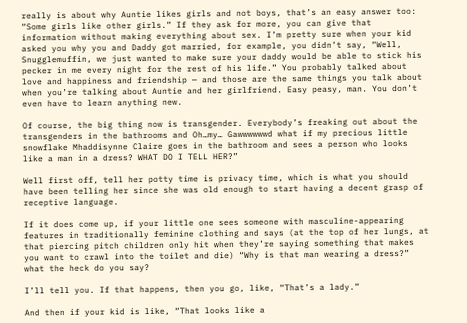really is about why Auntie likes girls and not boys, that’s an easy answer too: “Some girls like other girls.” If they ask for more, you can give that information without making everything about sex. I’m pretty sure when your kid asked you why you and Daddy got married, for example, you didn’t say, “Well, Snugglemuffin, we just wanted to make sure your daddy would be able to stick his pecker in me every night for the rest of his life.” You probably talked about love and happiness and friendship — and those are the same things you talk about when you’re talking about Auntie and her girlfriend. Easy peasy, man. You don’t even have to learn anything new.

Of course, the big thing now is transgender. Everybody’s freaking out about the transgenders in the bathrooms and Oh…my… Gawwwwwwd what if my precious little snowflake Mhaddisynne Claire goes in the bathroom and sees a person who looks like a man in a dress? WHAT DO I TELL HER?”

Well first off, tell her potty time is privacy time, which is what you should have been telling her since she was old enough to start having a decent grasp of receptive language.

If it does come up, if your little one sees someone with masculine-appearing features in traditionally feminine clothing and says (at the top of her lungs, at that piercing pitch children only hit when they’re saying something that makes you want to crawl into the toilet and die) “Why is that man wearing a dress?” what the heck do you say?

I’ll tell you. If that happens, then you go, like, “That’s a lady.”

And then if your kid is like, “That looks like a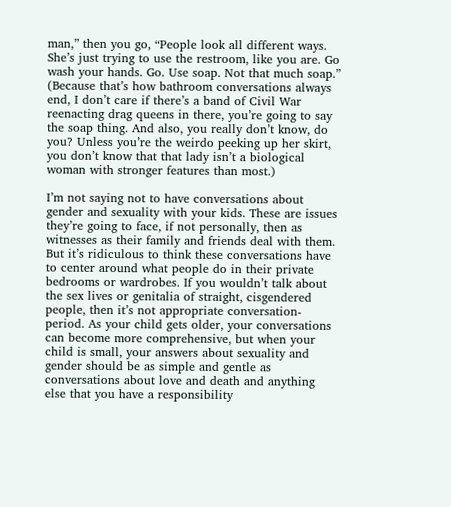man,” then you go, “People look all different ways. She’s just trying to use the restroom, like you are. Go wash your hands. Go. Use soap. Not that much soap.” (Because that’s how bathroom conversations always end, I don’t care if there’s a band of Civil War reenacting drag queens in there, you’re going to say the soap thing. And also, you really don’t know, do you? Unless you’re the weirdo peeking up her skirt, you don’t know that that lady isn’t a biological woman with stronger features than most.)

I’m not saying not to have conversations about gender and sexuality with your kids. These are issues they’re going to face, if not personally, then as witnesses as their family and friends deal with them. But it’s ridiculous to think these conversations have to center around what people do in their private bedrooms or wardrobes. If you wouldn’t talk about the sex lives or genitalia of straight, cisgendered people, then it’s not appropriate conversation-period. As your child gets older, your conversations can become more comprehensive, but when your child is small, your answers about sexuality and gender should be as simple and gentle as conversations about love and death and anything else that you have a responsibility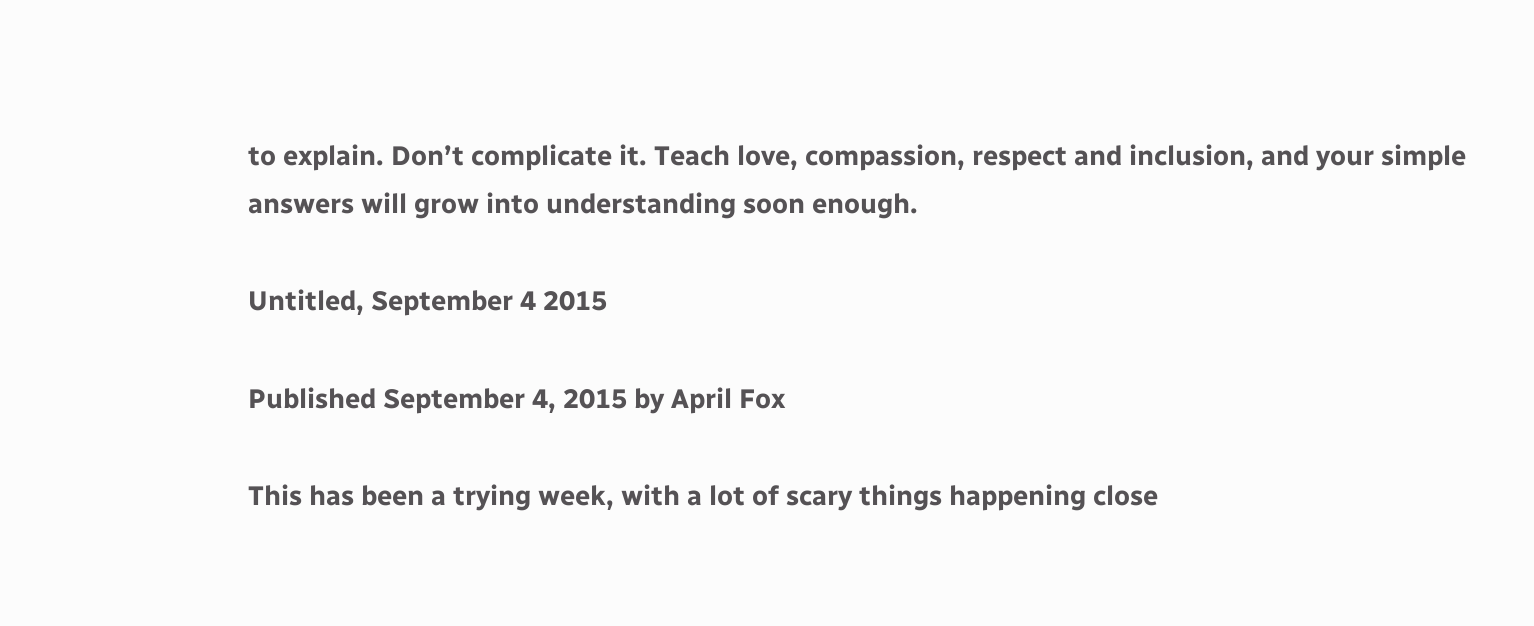to explain. Don’t complicate it. Teach love, compassion, respect and inclusion, and your simple answers will grow into understanding soon enough.

Untitled, September 4 2015

Published September 4, 2015 by April Fox

This has been a trying week, with a lot of scary things happening close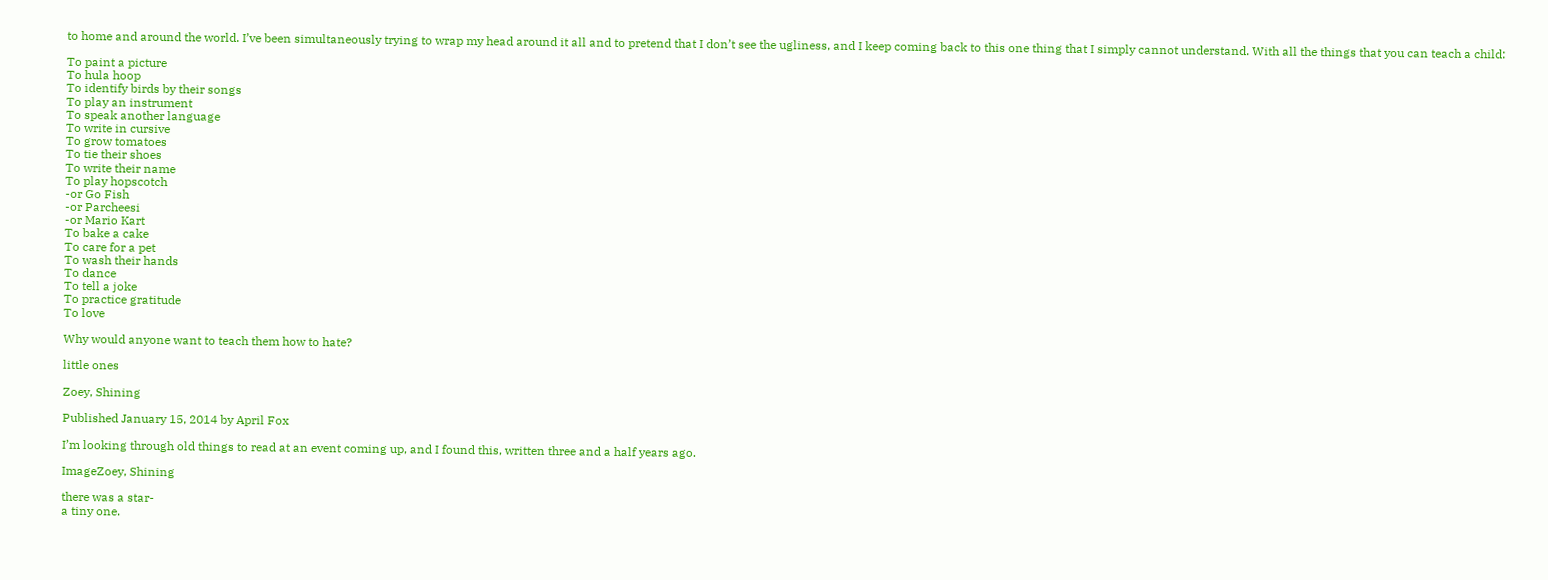to home and around the world. I’ve been simultaneously trying to wrap my head around it all and to pretend that I don’t see the ugliness, and I keep coming back to this one thing that I simply cannot understand. With all the things that you can teach a child:

To paint a picture
To hula hoop
To identify birds by their songs
To play an instrument
To speak another language
To write in cursive
To grow tomatoes
To tie their shoes
To write their name
To play hopscotch
-or Go Fish
-or Parcheesi
-or Mario Kart
To bake a cake
To care for a pet
To wash their hands
To dance
To tell a joke
To practice gratitude
To love

Why would anyone want to teach them how to hate?

little ones

Zoey, Shining

Published January 15, 2014 by April Fox

I’m looking through old things to read at an event coming up, and I found this, written three and a half years ago.

ImageZoey, Shining

there was a star-
a tiny one.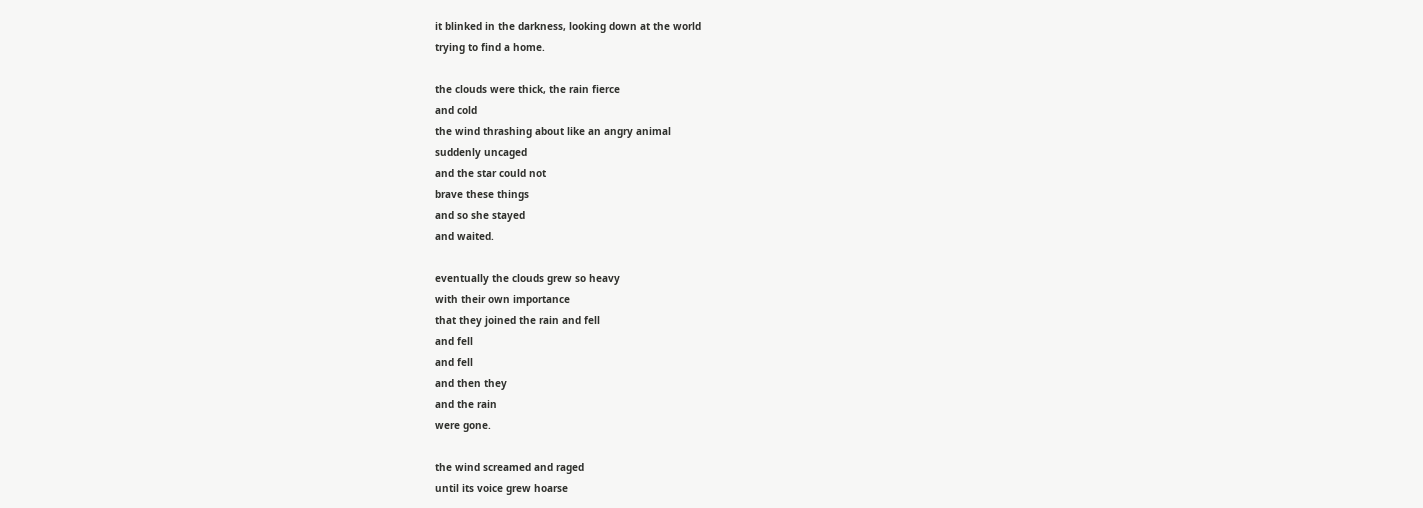it blinked in the darkness, looking down at the world
trying to find a home.

the clouds were thick, the rain fierce
and cold
the wind thrashing about like an angry animal
suddenly uncaged
and the star could not
brave these things
and so she stayed
and waited.

eventually the clouds grew so heavy
with their own importance
that they joined the rain and fell
and fell
and fell
and then they
and the rain
were gone.

the wind screamed and raged
until its voice grew hoarse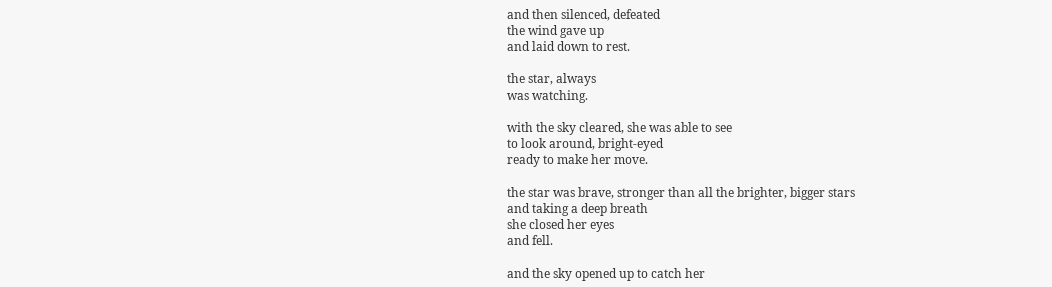and then silenced, defeated
the wind gave up
and laid down to rest.

the star, always
was watching.

with the sky cleared, she was able to see
to look around, bright-eyed
ready to make her move.

the star was brave, stronger than all the brighter, bigger stars
and taking a deep breath
she closed her eyes
and fell.

and the sky opened up to catch her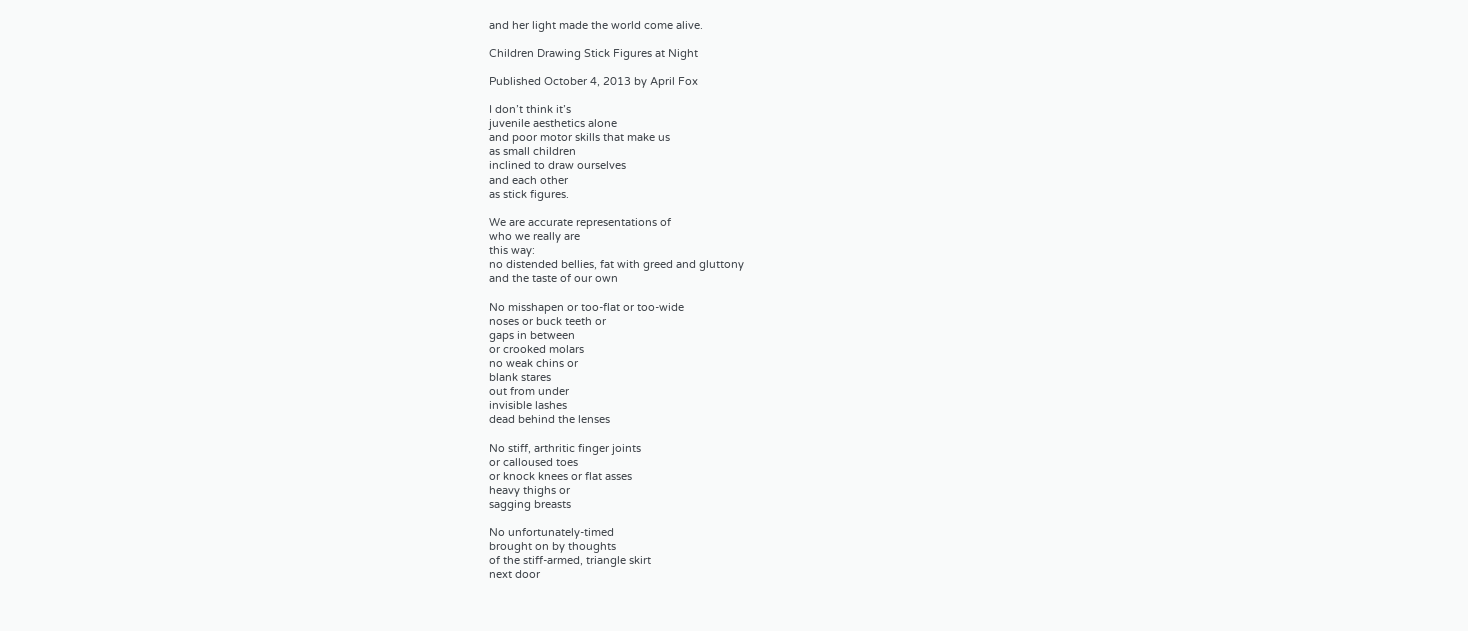and her light made the world come alive.

Children Drawing Stick Figures at Night

Published October 4, 2013 by April Fox

I don’t think it’s
juvenile aesthetics alone
and poor motor skills that make us
as small children
inclined to draw ourselves
and each other
as stick figures.

We are accurate representations of
who we really are
this way:
no distended bellies, fat with greed and gluttony
and the taste of our own

No misshapen or too-flat or too-wide
noses or buck teeth or
gaps in between
or crooked molars
no weak chins or
blank stares
out from under
invisible lashes
dead behind the lenses

No stiff, arthritic finger joints
or calloused toes
or knock knees or flat asses
heavy thighs or
sagging breasts

No unfortunately-timed
brought on by thoughts
of the stiff-armed, triangle skirt
next door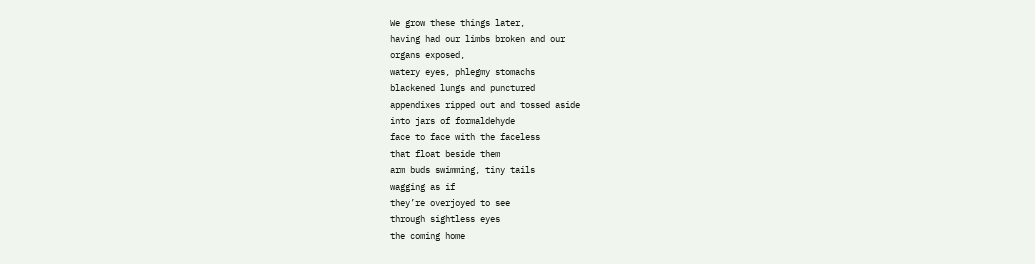We grow these things later,
having had our limbs broken and our
organs exposed,
watery eyes, phlegmy stomachs
blackened lungs and punctured
appendixes ripped out and tossed aside
into jars of formaldehyde
face to face with the faceless
that float beside them
arm buds swimming, tiny tails
wagging as if
they’re overjoyed to see
through sightless eyes
the coming home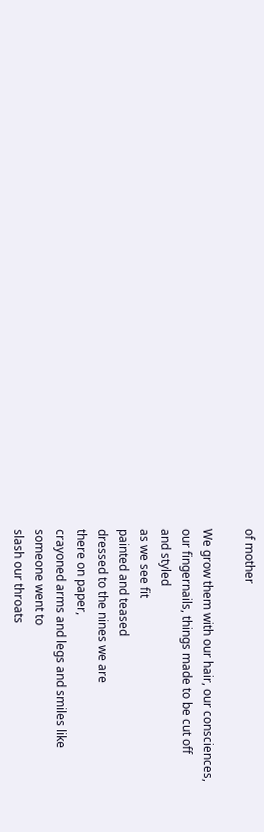of mother

We grow them with our hair, our consciences,
our fingernails, things made to be cut off
and styled
as we see fit
painted and teased
dressed to the nines we are
there on paper,
crayoned arms and legs and smiles like
someone went to
slash our throats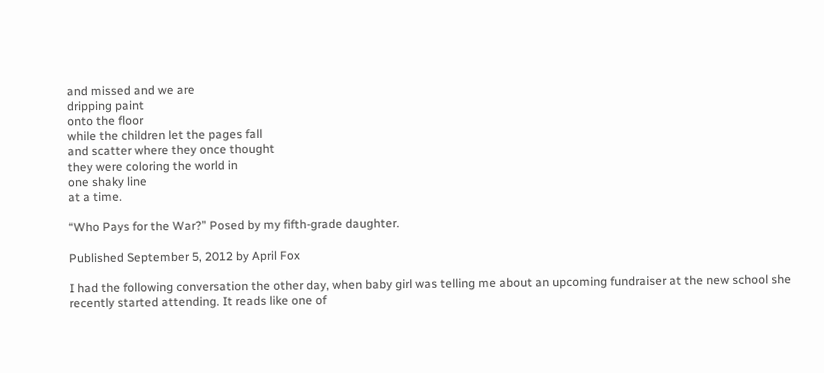and missed and we are
dripping paint
onto the floor
while the children let the pages fall
and scatter where they once thought
they were coloring the world in
one shaky line
at a time.

“Who Pays for the War?” Posed by my fifth-grade daughter.

Published September 5, 2012 by April Fox

I had the following conversation the other day, when baby girl was telling me about an upcoming fundraiser at the new school she recently started attending. It reads like one of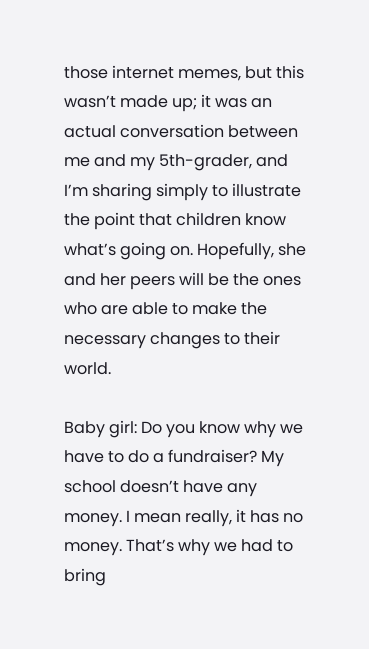those internet memes, but this wasn’t made up; it was an actual conversation between me and my 5th-grader, and I’m sharing simply to illustrate the point that children know what’s going on. Hopefully, she and her peers will be the ones who are able to make the necessary changes to their world.

Baby girl: Do you know why we have to do a fundraiser? My school doesn’t have any money. I mean really, it has no money. That’s why we had to bring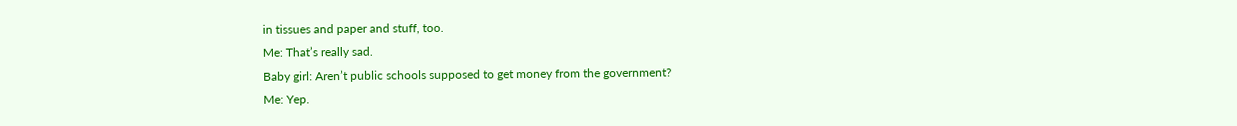in tissues and paper and stuff, too.
Me: That’s really sad.
Baby girl: Aren’t public schools supposed to get money from the government?
Me: Yep.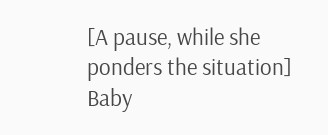[A pause, while she ponders the situation] Baby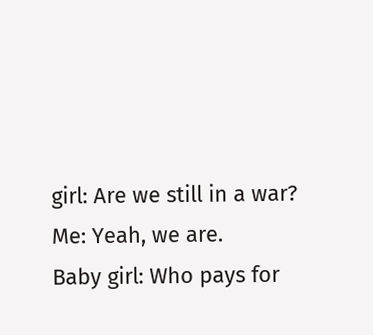girl: Are we still in a war?
Me: Yeah, we are.
Baby girl: Who pays for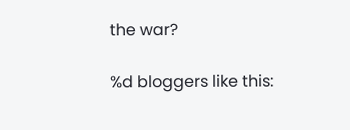the war?

%d bloggers like this: